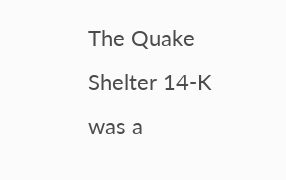The Quake Shelter 14-K was a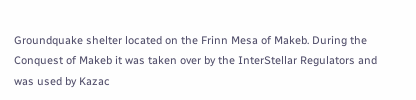Groundquake shelter located on the Frinn Mesa of Makeb. During the Conquest of Makeb it was taken over by the InterStellar Regulators and was used by Kazac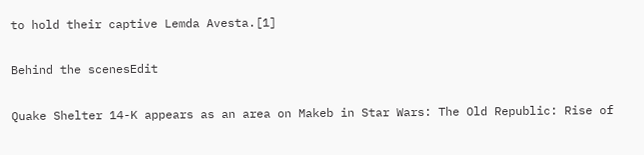to hold their captive Lemda Avesta.[1]

Behind the scenesEdit

Quake Shelter 14-K appears as an area on Makeb in Star Wars: The Old Republic: Rise of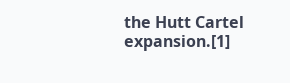the Hutt Cartel expansion.[1]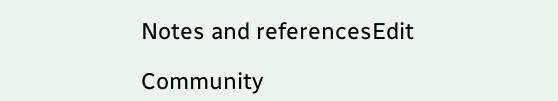Notes and referencesEdit

Community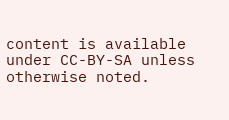content is available under CC-BY-SA unless otherwise noted.